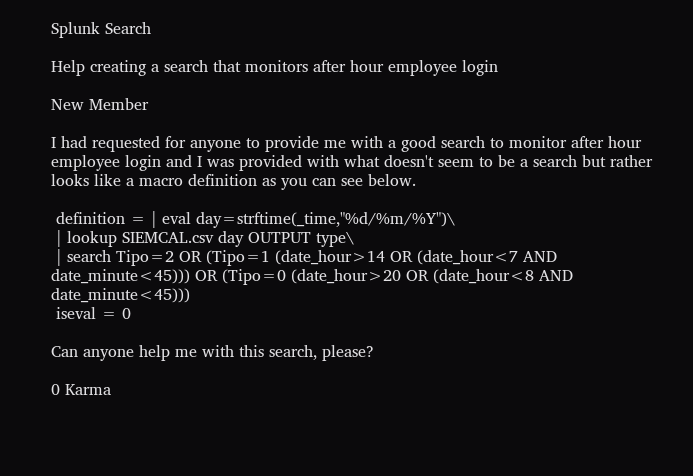Splunk Search

Help creating a search that monitors after hour employee login

New Member

I had requested for anyone to provide me with a good search to monitor after hour employee login and I was provided with what doesn't seem to be a search but rather looks like a macro definition as you can see below.

 definition = | eval day=strftime(_time,"%d/%m/%Y")\
 | lookup SIEMCAL.csv day OUTPUT type\
 | search Tipo=2 OR (Tipo=1 (date_hour>14 OR (date_hour<7 AND date_minute<45))) OR (Tipo=0 (date_hour>20 OR (date_hour<8 AND date_minute<45)))
 iseval = 0

Can anyone help me with this search, please?

0 Karma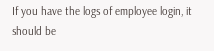If you have the logs of employee login, it should be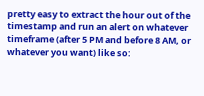pretty easy to extract the hour out of the timestamp and run an alert on whatever timeframe (after 5 PM and before 8 AM, or whatever you want) like so: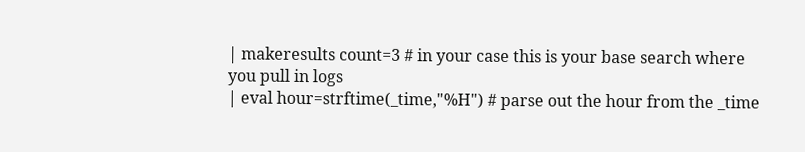| makeresults count=3 # in your case this is your base search where you pull in logs
| eval hour=strftime(_time,"%H") # parse out the hour from the _time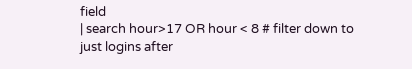field
| search hour>17 OR hour < 8 # filter down to just logins after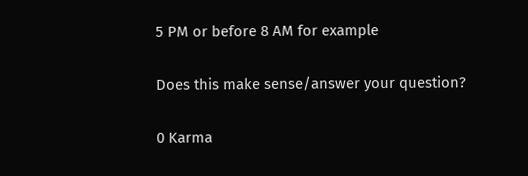5 PM or before 8 AM for example

Does this make sense/answer your question?

0 Karma